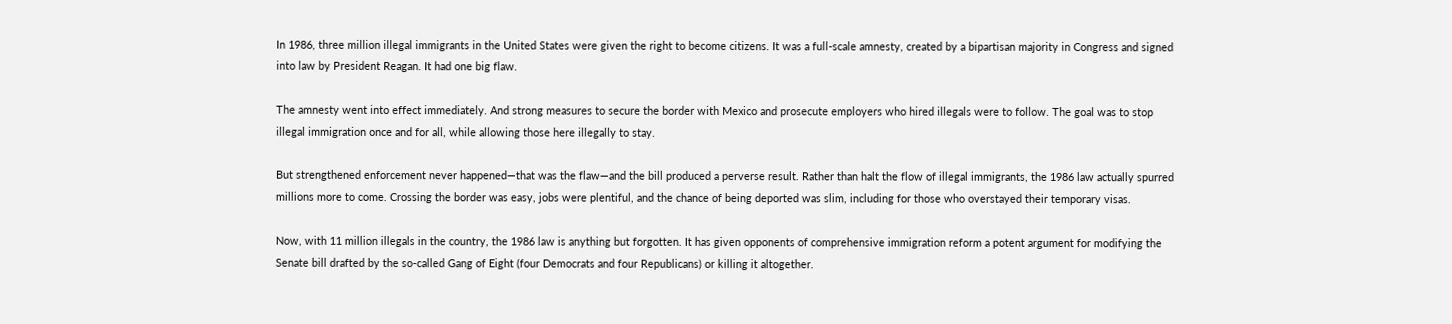In 1986, three million illegal immigrants in the United States were given the right to become citizens. It was a full-scale amnesty, created by a bipartisan majority in Congress and signed into law by President Reagan. It had one big flaw.

The amnesty went into effect immediately. And strong measures to secure the border with Mexico and prosecute employers who hired illegals were to follow. The goal was to stop illegal immigration once and for all, while allowing those here illegally to stay.

But strengthened enforcement never happened—that was the flaw—and the bill produced a perverse result. Rather than halt the flow of illegal immigrants, the 1986 law actually spurred millions more to come. Crossing the border was easy, jobs were plentiful, and the chance of being deported was slim, including for those who overstayed their temporary visas.

Now, with 11 million illegals in the country, the 1986 law is anything but forgotten. It has given opponents of comprehensive immigration reform a potent argument for modifying the Senate bill drafted by the so-called Gang of Eight (four Democrats and four Republicans) or killing it altogether.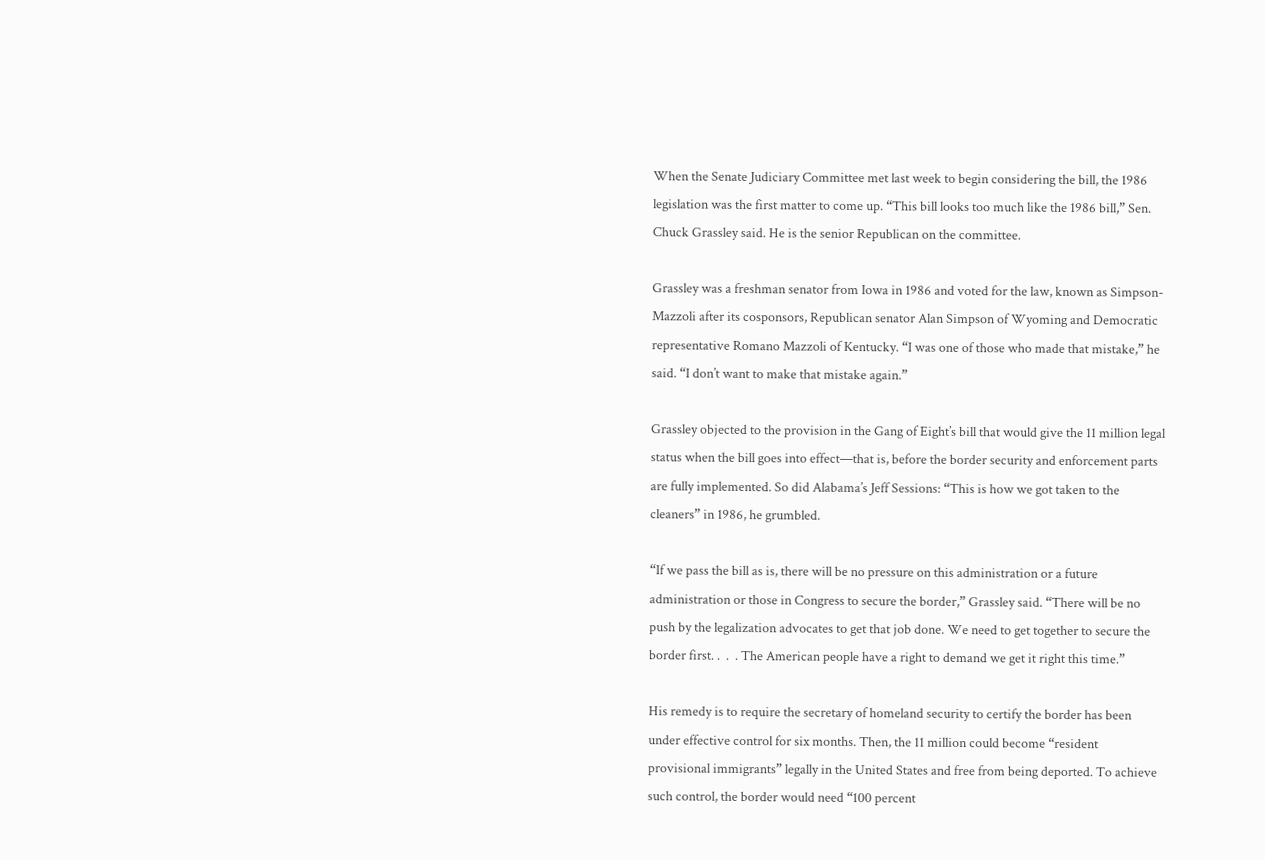When the Senate Judiciary Committee met last week to begin considering the bill, the 1986 legislation was the first matter to come up. “This bill looks too much like the 1986 bill,” Sen. Chuck Grassley said. He is the senior Republican on the committee.

Grassley was a freshman senator from Iowa in 1986 and voted for the law, known as Simpson-Mazzoli after its cosponsors, Republican senator Alan Simpson of Wyoming and Democratic representative Romano Mazzoli of Kentucky. “I was one of those who made that mistake,” he said. “I don’t want to make that mistake again.”

Grassley objected to the provision in the Gang of Eight’s bill that would give the 11 million legal status when the bill goes into effect—that is, before the border security and enforcement parts are fully implemented. So did Alabama’s Jeff Sessions: “This is how we got taken to the cleaners” in 1986, he grumbled.

“If we pass the bill as is, there will be no pressure on this administration or a future administration or those in Congress to secure the border,” Grassley said. “There will be no push by the legalization advocates to get that job done. We need to get together to secure the border first. .  .  . The American people have a right to demand we get it right this time.”

His remedy is to require the secretary of homeland security to certify the border has been under effective control for six months. Then, the 11 million could become “resident provisional immigrants” legally in the United States and free from being deported. To achieve such control, the border would need “100 percent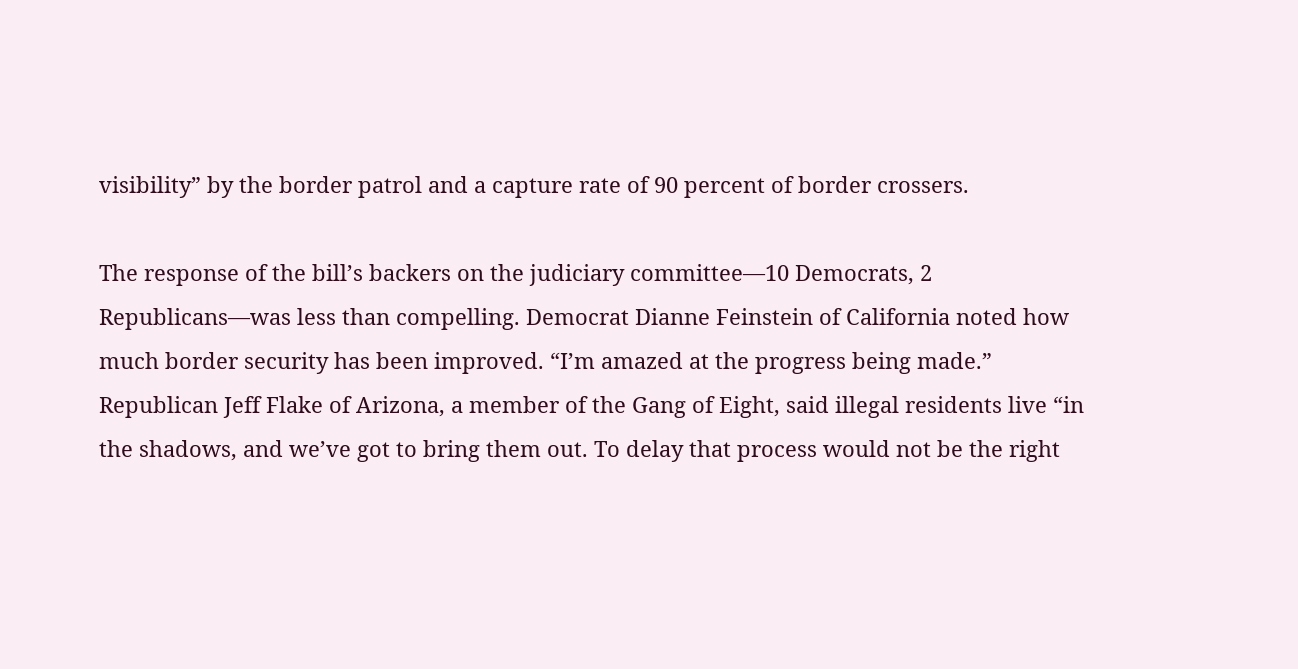visibility” by the border patrol and a capture rate of 90 percent of border crossers.

The response of the bill’s backers on the judiciary committee—10 Democrats, 2 Republicans—was less than compelling. Democrat Dianne Feinstein of California noted how much border security has been improved. “I’m amazed at the progress being made.” Republican Jeff Flake of Arizona, a member of the Gang of Eight, said illegal residents live “in the shadows, and we’ve got to bring them out. To delay that process would not be the right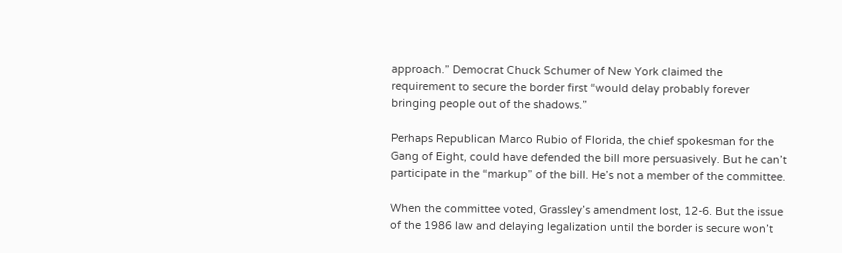approach.” Democrat Chuck Schumer of New York claimed the requirement to secure the border first “would delay probably forever bringing people out of the shadows.”

Perhaps Republican Marco Rubio of Florida, the chief spokesman for the Gang of Eight, could have defended the bill more persuasively. But he can’t participate in the “markup” of the bill. He’s not a member of the committee.

When the committee voted, Grassley’s amendment lost, 12-6. But the issue of the 1986 law and delaying legalization until the border is secure won’t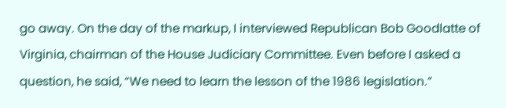go away. On the day of the markup, I interviewed Republican Bob Goodlatte of Virginia, chairman of the House Judiciary Committee. Even before I asked a question, he said, “We need to learn the lesson of the 1986 legislation.”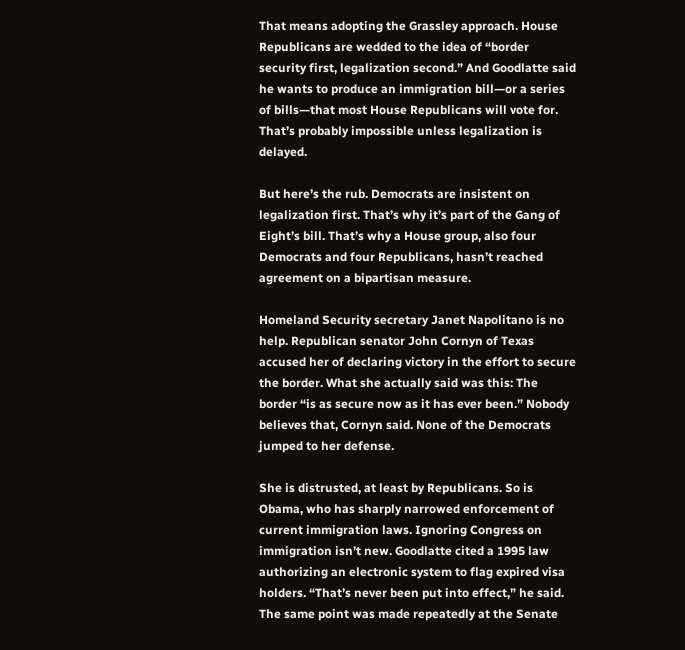That means adopting the Grassley approach. House Republicans are wedded to the idea of “border security first, legalization second.” And Goodlatte said he wants to produce an immigration bill—or a series of bills—that most House Republicans will vote for. That’s probably impossible unless legalization is delayed.

But here’s the rub. Democrats are insistent on legalization first. That’s why it’s part of the Gang of Eight’s bill. That’s why a House group, also four Democrats and four Republicans, hasn’t reached agreement on a bipartisan measure.

Homeland Security secretary Janet Napolitano is no help. Republican senator John Cornyn of Texas accused her of declaring victory in the effort to secure the border. What she actually said was this: The border “is as secure now as it has ever been.” Nobody believes that, Cornyn said. None of the Democrats jumped to her defense.

She is distrusted, at least by Republicans. So is Obama, who has sharply narrowed enforcement of current immigration laws. Ignoring Congress on immigration isn’t new. Goodlatte cited a 1995 law authorizing an electronic system to flag expired visa holders. “That’s never been put into effect,” he said. The same point was made repeatedly at the Senate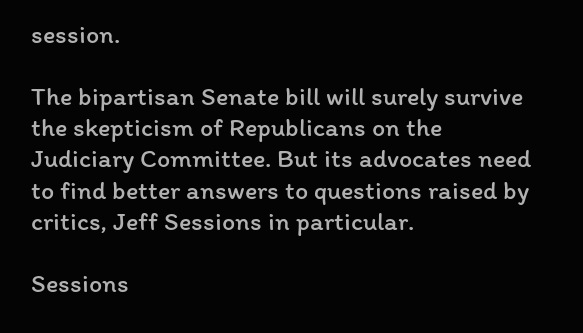session.

The bipartisan Senate bill will surely survive the skepticism of Republicans on the Judiciary Committee. But its advocates need to find better answers to questions raised by critics, Jeff Sessions in particular.

Sessions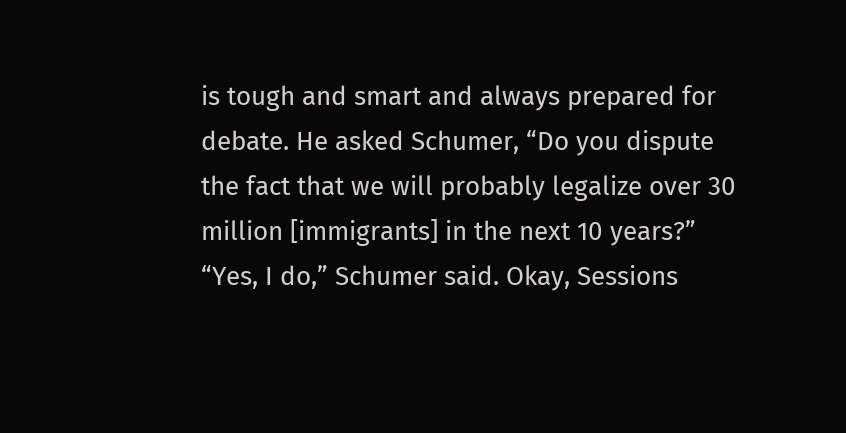is tough and smart and always prepared for debate. He asked Schumer, “Do you dispute the fact that we will probably legalize over 30 million [immigrants] in the next 10 years?” “Yes, I do,” Schumer said. Okay, Sessions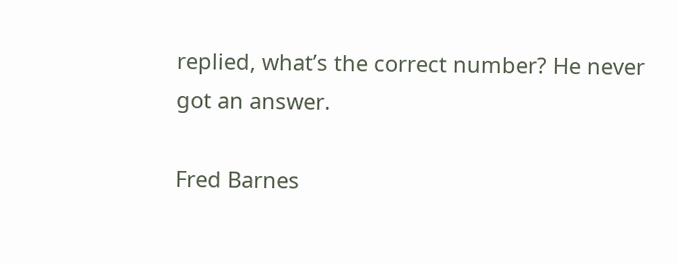replied, what’s the correct number? He never got an answer.

Fred Barnes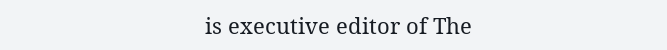is executive editor of The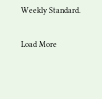Weekly Standard.

Load More